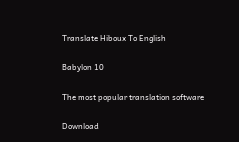Translate Hiboux To English

Babylon 10

The most popular translation software

Download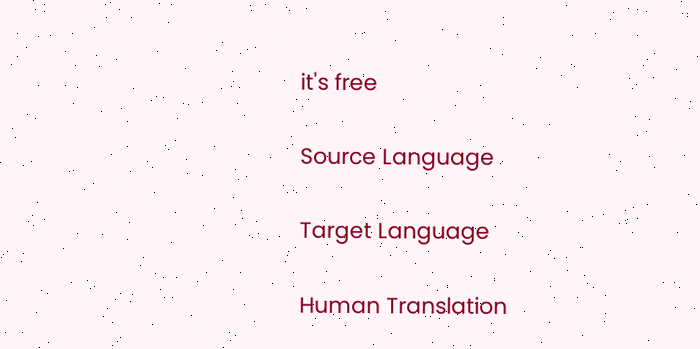it's free

Source Language

Target Language

Human Translation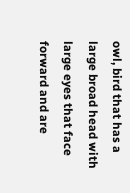owl, bird that has a large broad head with large eyes that face forward and are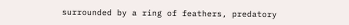surrounded by a ring of feathers, predatory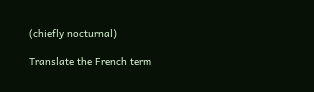(chiefly nocturnal)

Translate the French term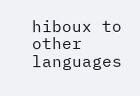hiboux to other languages